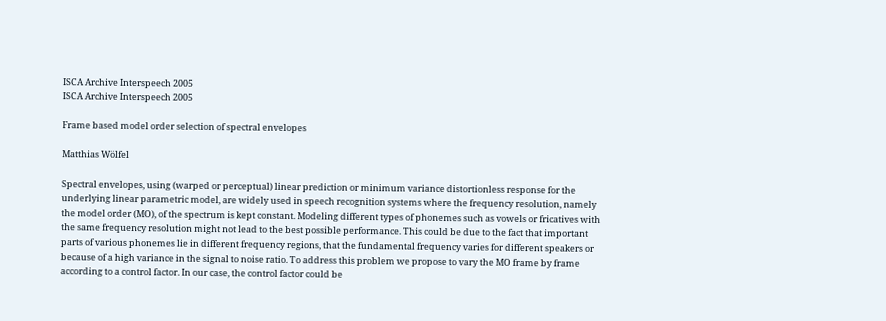ISCA Archive Interspeech 2005
ISCA Archive Interspeech 2005

Frame based model order selection of spectral envelopes

Matthias Wölfel

Spectral envelopes, using (warped or perceptual) linear prediction or minimum variance distortionless response for the underlying linear parametric model, are widely used in speech recognition systems where the frequency resolution, namely the model order (MO), of the spectrum is kept constant. Modeling different types of phonemes such as vowels or fricatives with the same frequency resolution might not lead to the best possible performance. This could be due to the fact that important parts of various phonemes lie in different frequency regions, that the fundamental frequency varies for different speakers or because of a high variance in the signal to noise ratio. To address this problem we propose to vary the MO frame by frame according to a control factor. In our case, the control factor could be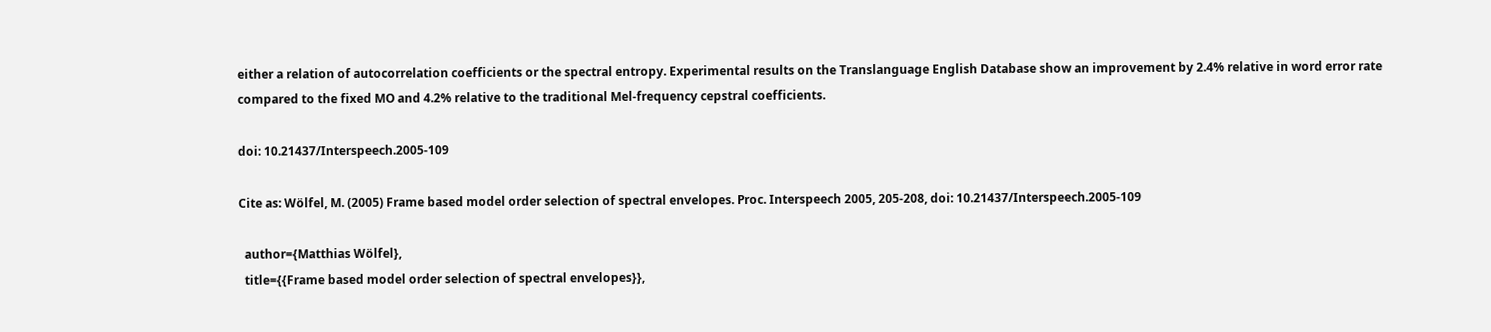either a relation of autocorrelation coefficients or the spectral entropy. Experimental results on the Translanguage English Database show an improvement by 2.4% relative in word error rate compared to the fixed MO and 4.2% relative to the traditional Mel-frequency cepstral coefficients.

doi: 10.21437/Interspeech.2005-109

Cite as: Wölfel, M. (2005) Frame based model order selection of spectral envelopes. Proc. Interspeech 2005, 205-208, doi: 10.21437/Interspeech.2005-109

  author={Matthias Wölfel},
  title={{Frame based model order selection of spectral envelopes}},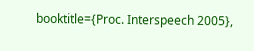booktitle={Proc. Interspeech 2005},